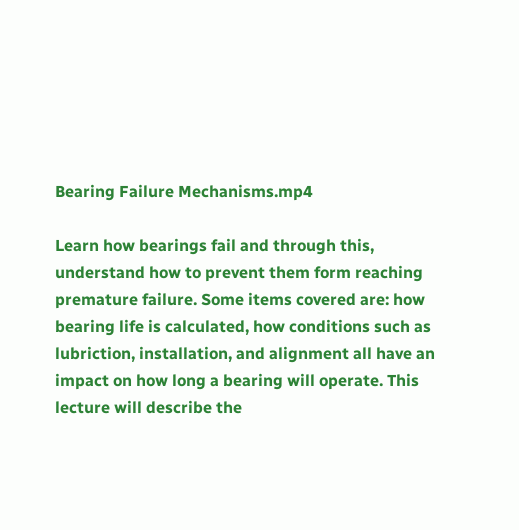Bearing Failure Mechanisms.mp4

Learn how bearings fail and through this, understand how to prevent them form reaching premature failure. Some items covered are: how bearing life is calculated, how conditions such as lubriction, installation, and alignment all have an impact on how long a bearing will operate. This lecture will describe the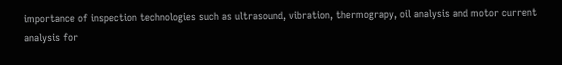importance of inspection technologies such as ultrasound, vibration, thermograpy, oil analysis and motor current analysis for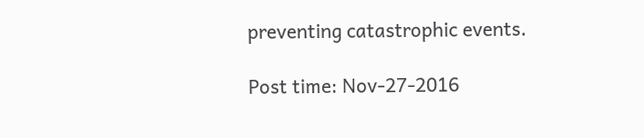preventing catastrophic events.

Post time: Nov-27-2016